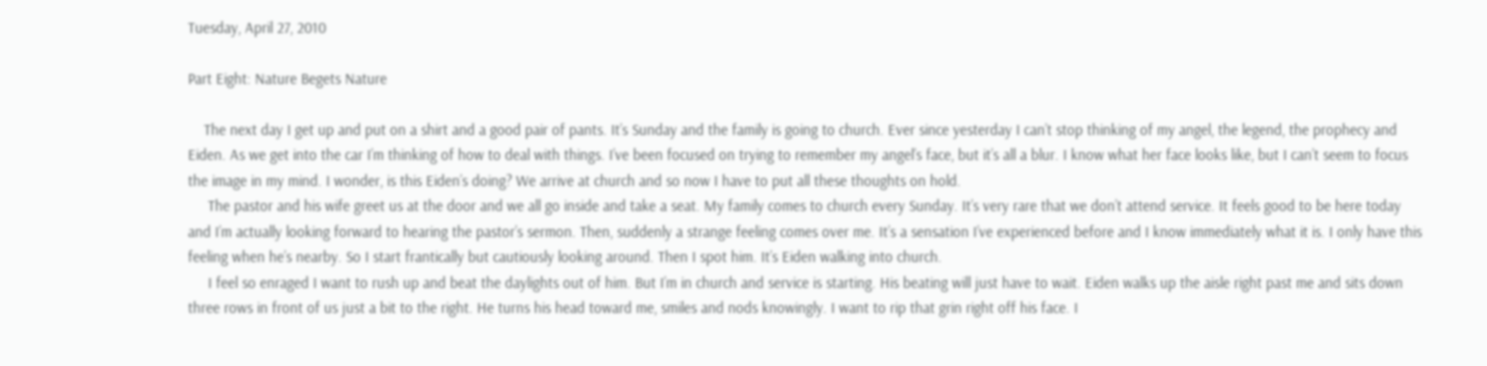Tuesday, April 27, 2010

Part Eight: Nature Begets Nature

    The next day I get up and put on a shirt and a good pair of pants. It’s Sunday and the family is going to church. Ever since yesterday I can’t stop thinking of my angel, the legend, the prophecy and Eiden. As we get into the car I’m thinking of how to deal with things. I’ve been focused on trying to remember my angel’s face, but it’s all a blur. I know what her face looks like, but I can’t seem to focus the image in my mind. I wonder, is this Eiden’s doing? We arrive at church and so now I have to put all these thoughts on hold.
     The pastor and his wife greet us at the door and we all go inside and take a seat. My family comes to church every Sunday. It’s very rare that we don’t attend service. It feels good to be here today and I’m actually looking forward to hearing the pastor’s sermon. Then, suddenly a strange feeling comes over me. It’s a sensation I’ve experienced before and I know immediately what it is. I only have this feeling when he’s nearby. So I start frantically but cautiously looking around. Then I spot him. It’s Eiden walking into church.
     I feel so enraged I want to rush up and beat the daylights out of him. But I’m in church and service is starting. His beating will just have to wait. Eiden walks up the aisle right past me and sits down three rows in front of us just a bit to the right. He turns his head toward me, smiles and nods knowingly. I want to rip that grin right off his face. I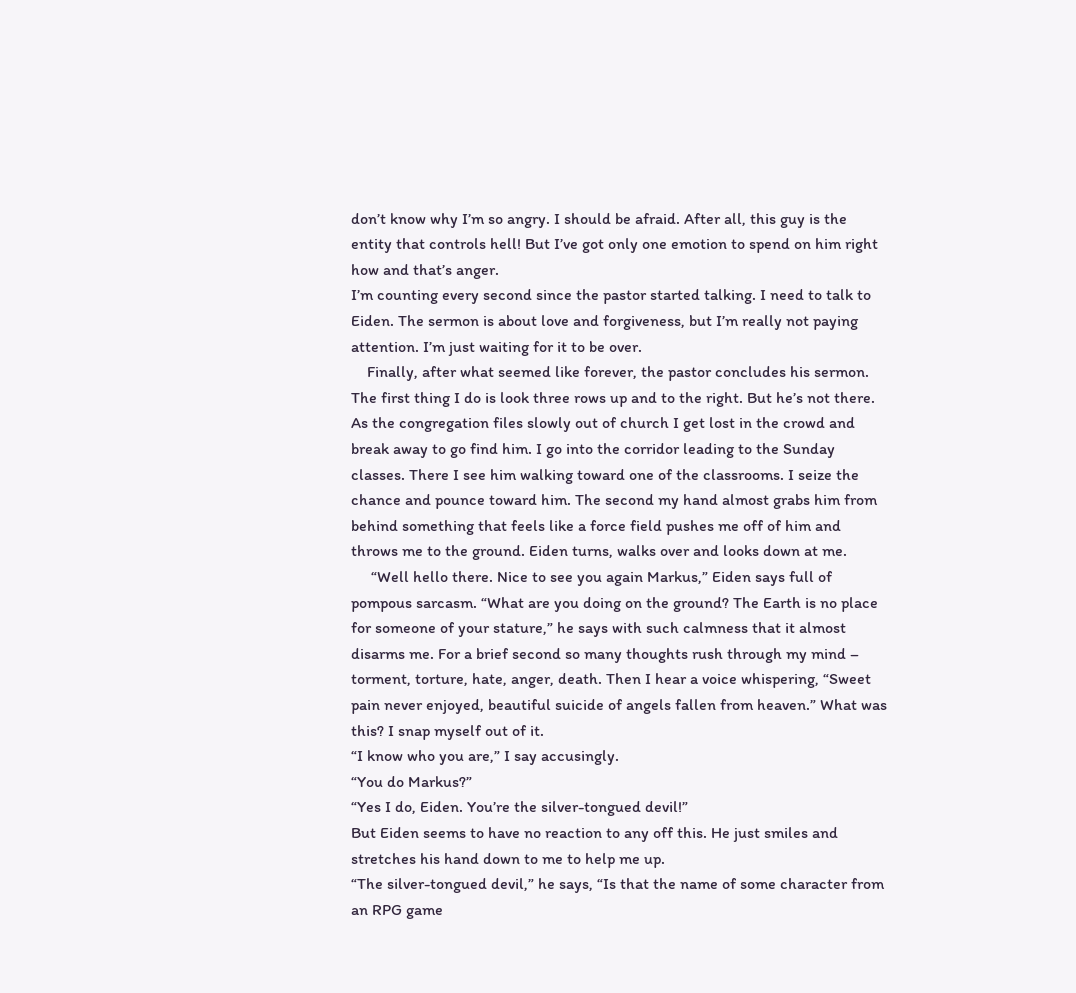don’t know why I’m so angry. I should be afraid. After all, this guy is the entity that controls hell! But I’ve got only one emotion to spend on him right how and that’s anger.
I’m counting every second since the pastor started talking. I need to talk to Eiden. The sermon is about love and forgiveness, but I’m really not paying attention. I’m just waiting for it to be over.
    Finally, after what seemed like forever, the pastor concludes his sermon. The first thing I do is look three rows up and to the right. But he’s not there. As the congregation files slowly out of church I get lost in the crowd and break away to go find him. I go into the corridor leading to the Sunday classes. There I see him walking toward one of the classrooms. I seize the chance and pounce toward him. The second my hand almost grabs him from behind something that feels like a force field pushes me off of him and throws me to the ground. Eiden turns, walks over and looks down at me.
     “Well hello there. Nice to see you again Markus,” Eiden says full of pompous sarcasm. “What are you doing on the ground? The Earth is no place for someone of your stature,” he says with such calmness that it almost disarms me. For a brief second so many thoughts rush through my mind – torment, torture, hate, anger, death. Then I hear a voice whispering, “Sweet pain never enjoyed, beautiful suicide of angels fallen from heaven.” What was this? I snap myself out of it.
“I know who you are,” I say accusingly.
“You do Markus?”
“Yes I do, Eiden. You’re the silver-tongued devil!”
But Eiden seems to have no reaction to any off this. He just smiles and stretches his hand down to me to help me up.
“The silver-tongued devil,” he says, “Is that the name of some character from an RPG game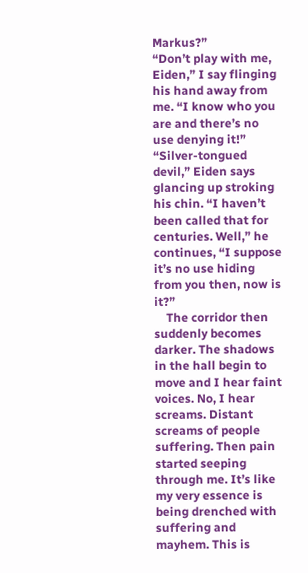Markus?”
“Don’t play with me, Eiden,” I say flinging his hand away from me. “I know who you are and there’s no use denying it!”
“Silver-tongued devil,” Eiden says glancing up stroking his chin. “I haven’t been called that for centuries. Well,” he continues, “I suppose it’s no use hiding from you then, now is it?”
    The corridor then suddenly becomes darker. The shadows in the hall begin to move and I hear faint voices. No, I hear screams. Distant screams of people suffering. Then pain started seeping through me. It’s like my very essence is being drenched with suffering and mayhem. This is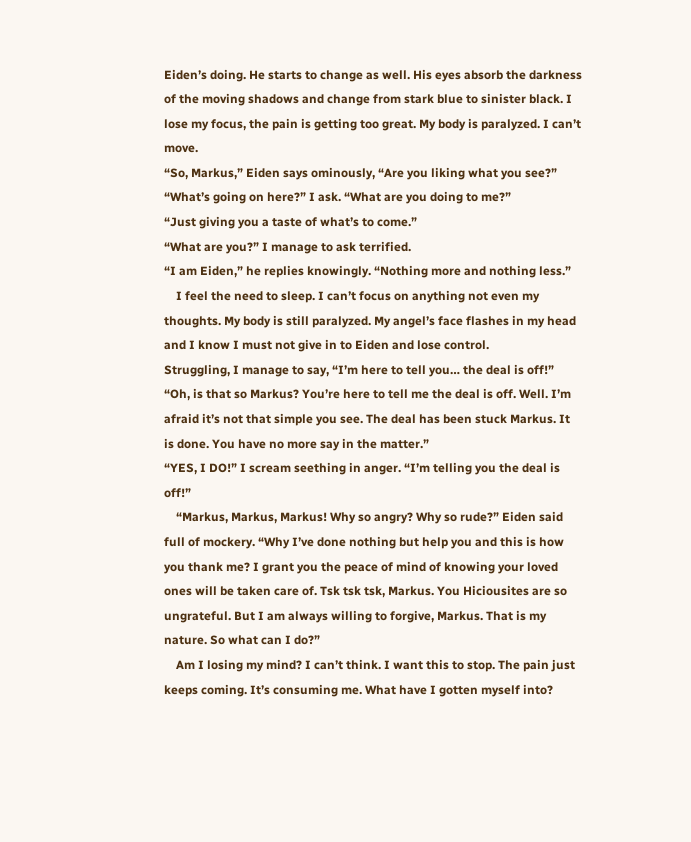Eiden’s doing. He starts to change as well. His eyes absorb the darkness of the moving shadows and change from stark blue to sinister black. I lose my focus, the pain is getting too great. My body is paralyzed. I can’t move.
“So, Markus,” Eiden says ominously, “Are you liking what you see?”
“What’s going on here?” I ask. “What are you doing to me?”
“Just giving you a taste of what’s to come.”
“What are you?” I manage to ask terrified.
“I am Eiden,” he replies knowingly. “Nothing more and nothing less.”
    I feel the need to sleep. I can’t focus on anything not even my thoughts. My body is still paralyzed. My angel’s face flashes in my head and I know I must not give in to Eiden and lose control.
Struggling, I manage to say, “I’m here to tell you… the deal is off!”
“Oh, is that so Markus? You’re here to tell me the deal is off. Well. I’m afraid it’s not that simple you see. The deal has been stuck Markus. It is done. You have no more say in the matter.”
“YES, I DO!” I scream seething in anger. “I’m telling you the deal is off!”
    “Markus, Markus, Markus! Why so angry? Why so rude?” Eiden said full of mockery. “Why I’ve done nothing but help you and this is how you thank me? I grant you the peace of mind of knowing your loved ones will be taken care of. Tsk tsk tsk, Markus. You Hiciousites are so ungrateful. But I am always willing to forgive, Markus. That is my nature. So what can I do?”
    Am I losing my mind? I can’t think. I want this to stop. The pain just keeps coming. It’s consuming me. What have I gotten myself into?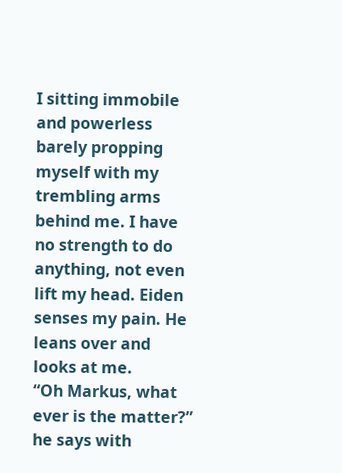I sitting immobile and powerless barely propping myself with my trembling arms behind me. I have no strength to do anything, not even lift my head. Eiden senses my pain. He leans over and looks at me.
“Oh Markus, what ever is the matter?” he says with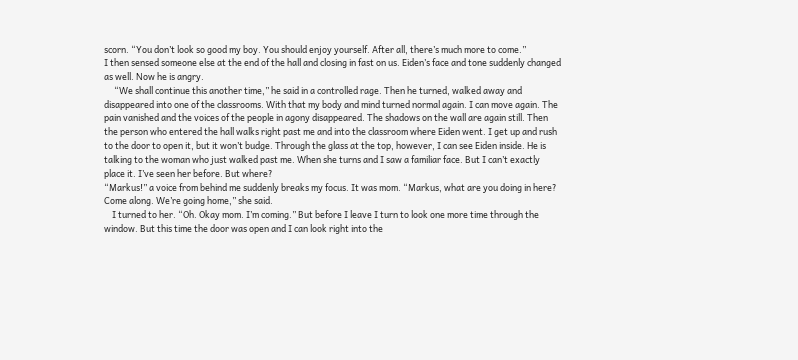scorn. “You don’t look so good my boy. You should enjoy yourself. After all, there’s much more to come.”
I then sensed someone else at the end of the hall and closing in fast on us. Eiden’s face and tone suddenly changed as well. Now he is angry.
     “We shall continue this another time,” he said in a controlled rage. Then he turned, walked away and disappeared into one of the classrooms. With that my body and mind turned normal again. I can move again. The pain vanished and the voices of the people in agony disappeared. The shadows on the wall are again still. Then the person who entered the hall walks right past me and into the classroom where Eiden went. I get up and rush to the door to open it, but it won’t budge. Through the glass at the top, however, I can see Eiden inside. He is talking to the woman who just walked past me. When she turns and I saw a familiar face. But I can’t exactly place it. I’ve seen her before. But where?
“Markus!” a voice from behind me suddenly breaks my focus. It was mom. “Markus, what are you doing in here? Come along. We’re going home,” she said.
    I turned to her. “Oh. Okay mom. I’m coming.” But before I leave I turn to look one more time through the window. But this time the door was open and I can look right into the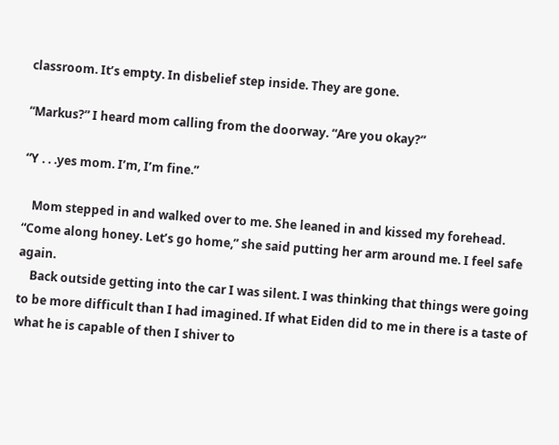classroom. It’s empty. In disbelief step inside. They are gone.

“Markus?” I heard mom calling from the doorway. “Are you okay?”

“Y . . .yes mom. I’m, I’m fine.”

   Mom stepped in and walked over to me. She leaned in and kissed my forehead. “Come along honey. Let’s go home,” she said putting her arm around me. I feel safe again.
    Back outside getting into the car I was silent. I was thinking that things were going to be more difficult than I had imagined. If what Eiden did to me in there is a taste of what he is capable of then I shiver to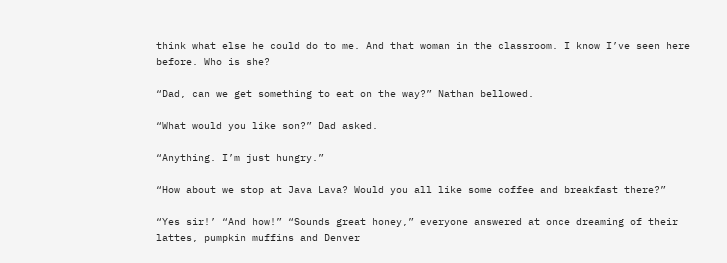think what else he could do to me. And that woman in the classroom. I know I’ve seen here before. Who is she?

“Dad, can we get something to eat on the way?” Nathan bellowed.

“What would you like son?” Dad asked.

“Anything. I’m just hungry.”

“How about we stop at Java Lava? Would you all like some coffee and breakfast there?”

“Yes sir!’ “And how!” “Sounds great honey,” everyone answered at once dreaming of their lattes, pumpkin muffins and Denver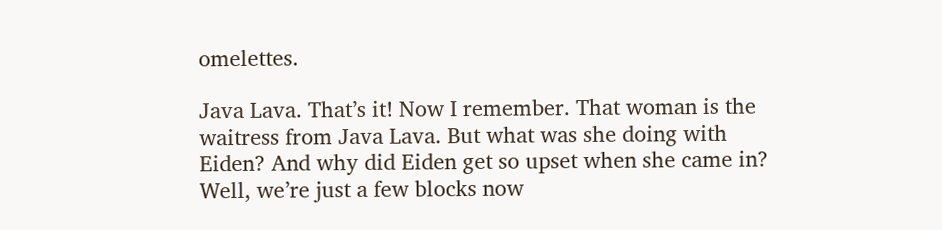omelettes.

Java Lava. That’s it! Now I remember. That woman is the waitress from Java Lava. But what was she doing with Eiden? And why did Eiden get so upset when she came in? Well, we’re just a few blocks now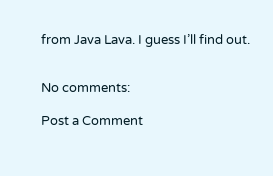from Java Lava. I guess I’ll find out.


No comments:

Post a Comment